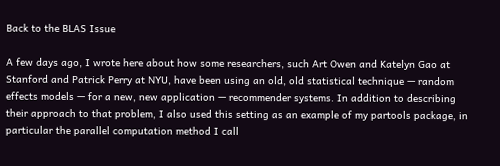Back to the BLAS Issue

A few days ago, I wrote here about how some researchers, such Art Owen and Katelyn Gao at Stanford and Patrick Perry at NYU, have been using an old, old statistical technique — random effects models — for a new, new application — recommender systems. In addition to describing their approach to that problem, I also used this setting as an example of my partools package, in particular the parallel computation method I call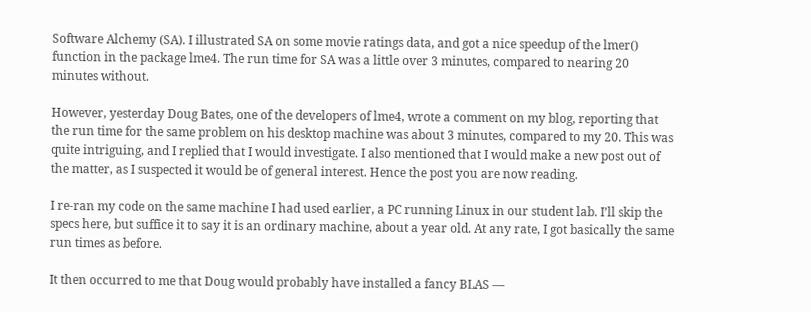Software Alchemy (SA). I illustrated SA on some movie ratings data, and got a nice speedup of the lmer() function in the package lme4. The run time for SA was a little over 3 minutes, compared to nearing 20 minutes without.

However, yesterday Doug Bates, one of the developers of lme4, wrote a comment on my blog, reporting that the run time for the same problem on his desktop machine was about 3 minutes, compared to my 20. This was quite intriguing, and I replied that I would investigate. I also mentioned that I would make a new post out of the matter, as I suspected it would be of general interest. Hence the post you are now reading.

I re-ran my code on the same machine I had used earlier, a PC running Linux in our student lab. I’ll skip the specs here, but suffice it to say it is an ordinary machine, about a year old. At any rate, I got basically the same run times as before.

It then occurred to me that Doug would probably have installed a fancy BLAS —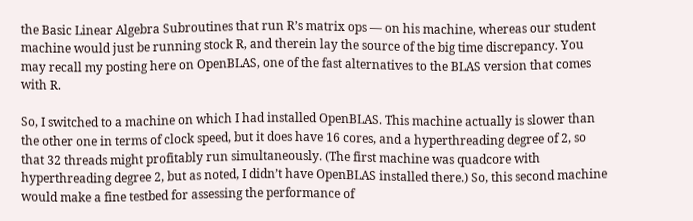the Basic Linear Algebra Subroutines that run R’s matrix ops — on his machine, whereas our student machine would just be running stock R, and therein lay the source of the big time discrepancy. You may recall my posting here on OpenBLAS, one of the fast alternatives to the BLAS version that comes with R.

So, I switched to a machine on which I had installed OpenBLAS. This machine actually is slower than the other one in terms of clock speed, but it does have 16 cores, and a hyperthreading degree of 2, so that 32 threads might profitably run simultaneously. (The first machine was quadcore with hyperthreading degree 2, but as noted, I didn’t have OpenBLAS installed there.) So, this second machine would make a fine testbed for assessing the performance of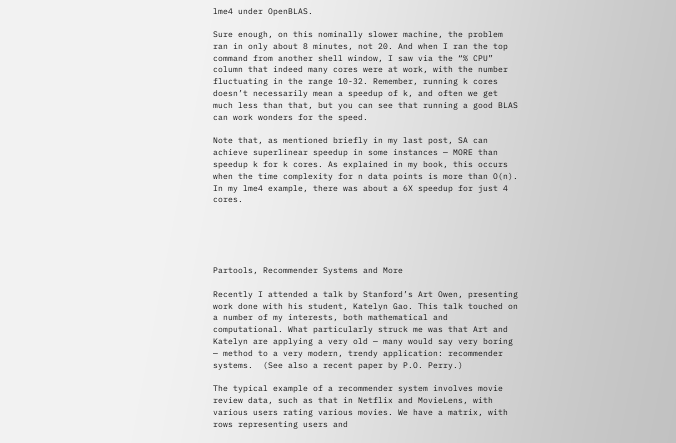lme4 under OpenBLAS.

Sure enough, on this nominally slower machine, the problem ran in only about 8 minutes, not 20. And when I ran the top command from another shell window, I saw via the “% CPU” column that indeed many cores were at work, with the number fluctuating in the range 10-32. Remember, running k cores doesn’t necessarily mean a speedup of k, and often we get much less than that, but you can see that running a good BLAS can work wonders for the speed.

Note that, as mentioned briefly in my last post, SA can achieve superlinear speedup in some instances — MORE than speedup k for k cores. As explained in my book, this occurs when the time complexity for n data points is more than O(n). In my lme4 example, there was about a 6X speedup for just 4 cores.





Partools, Recommender Systems and More

Recently I attended a talk by Stanford’s Art Owen, presenting work done with his student, Katelyn Gao. This talk touched on a number of my interests, both mathematical and computational. What particularly struck me was that Art and Katelyn are applying a very old — many would say very boring — method to a very modern, trendy application: recommender systems.  (See also a recent paper by P.O. Perry.)

The typical example of a recommender system involves movie review data, such as that in Netflix and MovieLens, with various users rating various movies. We have a matrix, with rows representing users and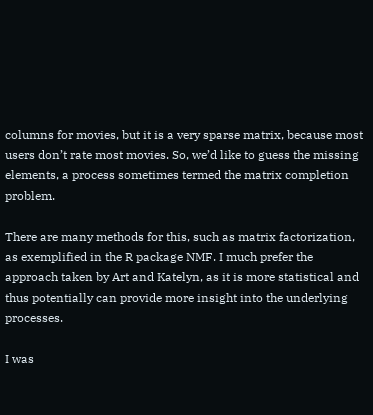columns for movies, but it is a very sparse matrix, because most users don’t rate most movies. So, we’d like to guess the missing elements, a process sometimes termed the matrix completion problem.

There are many methods for this, such as matrix factorization, as exemplified in the R package NMF. I much prefer the approach taken by Art and Katelyn, as it is more statistical and thus potentially can provide more insight into the underlying processes.

I was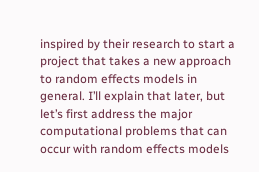inspired by their research to start a project that takes a new approach to random effects models in general. I’ll explain that later, but let’s first address the major computational problems that can occur with random effects models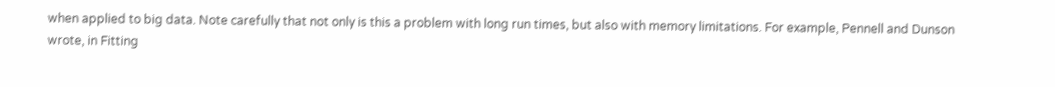when applied to big data. Note carefully that not only is this a problem with long run times, but also with memory limitations. For example, Pennell and Dunson wrote, in Fitting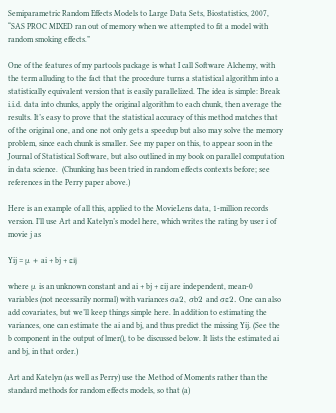Semiparametric Random Effects Models to Large Data Sets, Biostatistics, 2007, “SAS PROC MIXED ran out of memory when we attempted to fit a model with random smoking effects.”

One of the features of my partools package is what I call Software Alchemy, with the term alluding to the fact that the procedure turns a statistical algorithm into a statistically equivalent version that is easily parallelized. The idea is simple: Break i.i.d. data into chunks, apply the original algorithm to each chunk, then average the results. It’s easy to prove that the statistical accuracy of this method matches that of the original one, and one not only gets a speedup but also may solve the memory problem, since each chunk is smaller. See my paper on this, to appear soon in the Journal of Statistical Software, but also outlined in my book on parallel computation in data science.  (Chunking has been tried in random effects contexts before; see references in the Perry paper above.)

Here is an example of all this, applied to the MovieLens data, 1-million records version. I’ll use Art and Katelyn’s model here, which writes the rating by user i of movie j as

Yij = μ + ai + bj + εij

where μ is an unknown constant and ai + bj + εij are independent, mean-0 variables (not necessarily normal) with variances σa2, σb2 and σε2. One can also add covariates, but we’ll keep things simple here. In addition to estimating the variances, one can estimate the ai and bj, and thus predict the missing Yij. (See the b component in the output of lmer(), to be discussed below. It lists the estimated ai and bj, in that order.)

Art and Katelyn (as well as Perry) use the Method of Moments rather than the standard methods for random effects models, so that (a)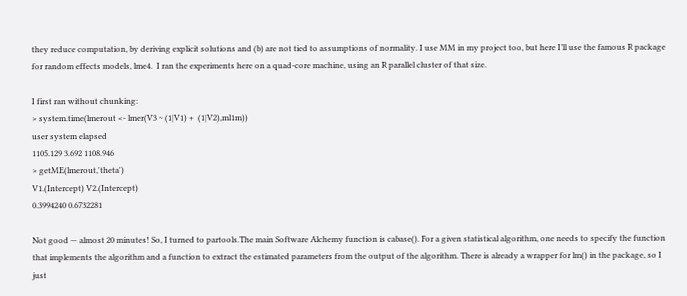they reduce computation, by deriving explicit solutions and (b) are not tied to assumptions of normality. I use MM in my project too, but here I’ll use the famous R package for random effects models, lme4.  I ran the experiments here on a quad-core machine, using an R parallel cluster of that size.

I first ran without chunking:
> system.time(lmerout <- lmer(V3 ~ (1|V1) +  (1|V2),ml1m))
user system elapsed
1105.129 3.692 1108.946
> getME(lmerout,'theta')
V1.(Intercept) V2.(Intercept)
0.3994240 0.6732281

Not good — almost 20 minutes! So, I turned to partools.The main Software Alchemy function is cabase(). For a given statistical algorithm, one needs to specify the function that implements the algorithm and a function to extract the estimated parameters from the output of the algorithm. There is already a wrapper for lm() in the package, so I just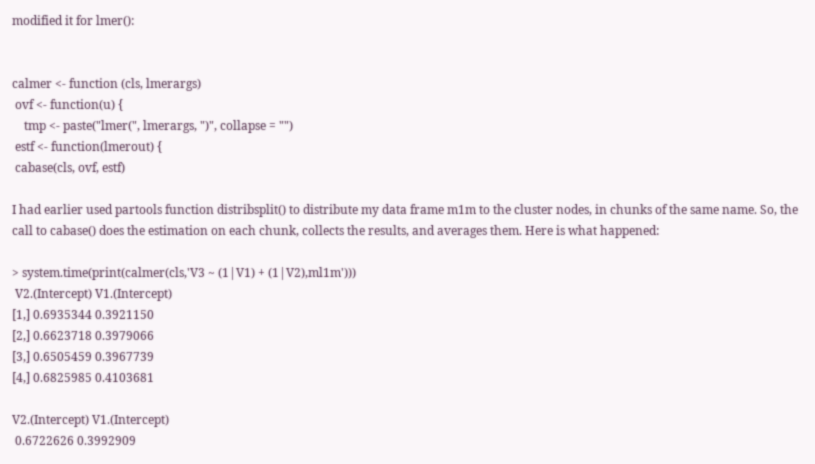modified it for lmer():


calmer <- function (cls, lmerargs)
 ovf <- function(u) {
    tmp <- paste("lmer(", lmerargs, ")", collapse = "")
 estf <- function(lmerout) {
 cabase(cls, ovf, estf)

I had earlier used partools function distribsplit() to distribute my data frame m1m to the cluster nodes, in chunks of the same name. So, the call to cabase() does the estimation on each chunk, collects the results, and averages them. Here is what happened:

> system.time(print(calmer(cls,'V3 ~ (1|V1) + (1|V2),ml1m')))
 V2.(Intercept) V1.(Intercept)
[1,] 0.6935344 0.3921150
[2,] 0.6623718 0.3979066
[3,] 0.6505459 0.3967739
[4,] 0.6825985 0.4103681

V2.(Intercept) V1.(Intercept)
 0.6722626 0.3992909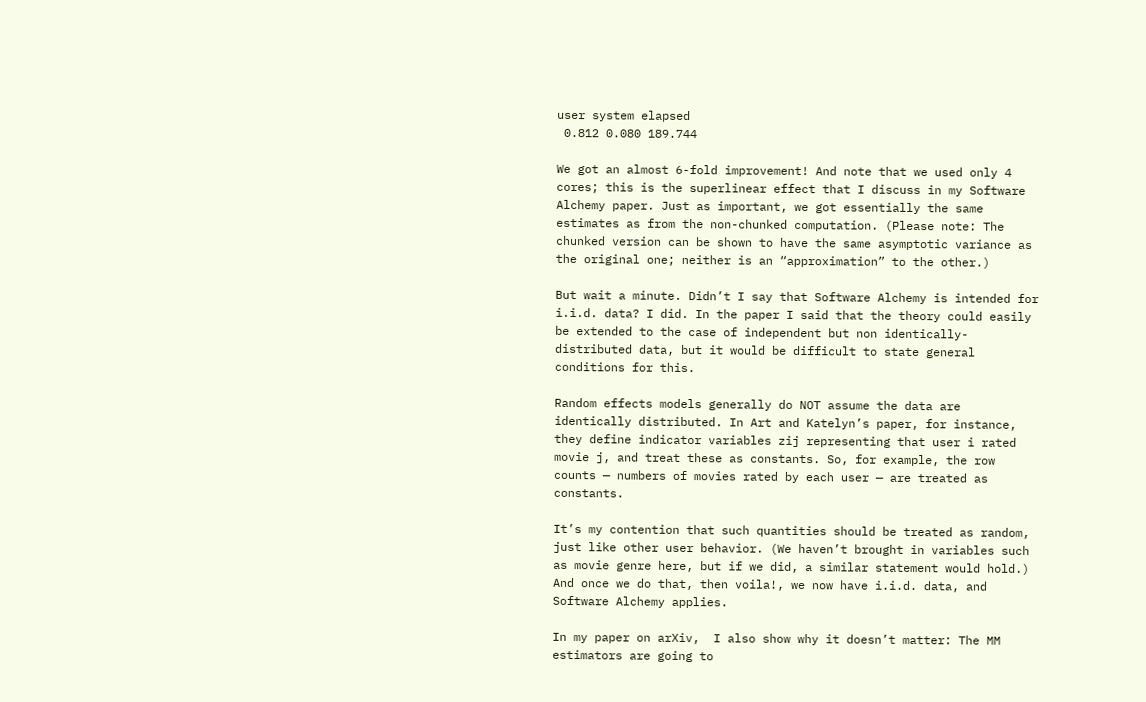user system elapsed
 0.812 0.080 189.744

We got an almost 6-fold improvement! And note that we used only 4 cores; this is the superlinear effect that I discuss in my Software Alchemy paper. Just as important, we got essentially the same estimates as from the non-chunked computation. (Please note: The chunked version can be shown to have the same asymptotic variance as the original one; neither is an “approximation” to the other.)

But wait a minute. Didn’t I say that Software Alchemy is intended for i.i.d. data? I did. In the paper I said that the theory could easily be extended to the case of independent but non identically-distributed data, but it would be difficult to state general conditions for this.

Random effects models generally do NOT assume the data are identically distributed. In Art and Katelyn’s paper, for instance, they define indicator variables zij representing that user i rated movie j, and treat these as constants. So, for example, the row counts — numbers of movies rated by each user — are treated as constants.

It’s my contention that such quantities should be treated as random, just like other user behavior. (We haven’t brought in variables such as movie genre here, but if we did, a similar statement would hold.) And once we do that, then voila!, we now have i.i.d. data, and Software Alchemy applies.

In my paper on arXiv,  I also show why it doesn’t matter: The MM estimators are going to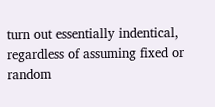turn out essentially indentical, regardless of assuming fixed or random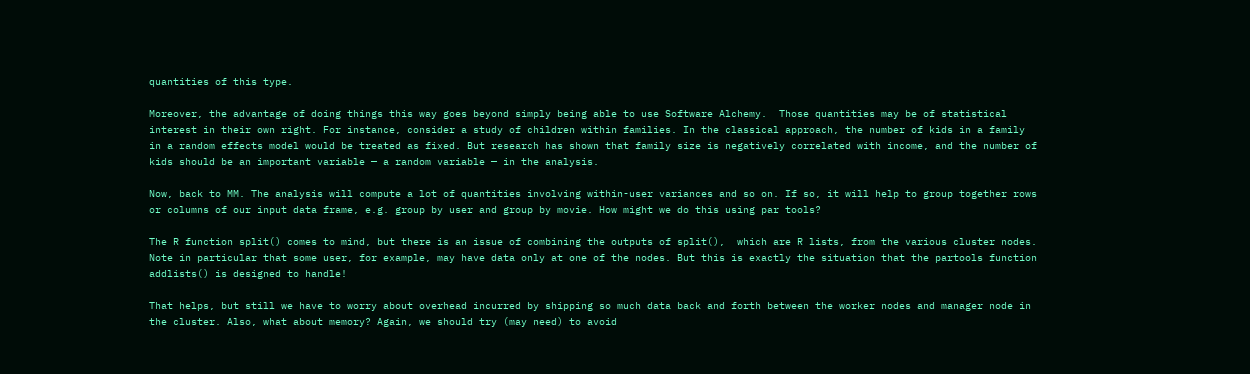quantities of this type.

Moreover, the advantage of doing things this way goes beyond simply being able to use Software Alchemy.  Those quantities may be of statistical interest in their own right. For instance, consider a study of children within families. In the classical approach, the number of kids in a family in a random effects model would be treated as fixed. But research has shown that family size is negatively correlated with income, and the number of kids should be an important variable — a random variable — in the analysis.

Now, back to MM. The analysis will compute a lot of quantities involving within-user variances and so on. If so, it will help to group together rows or columns of our input data frame, e.g. group by user and group by movie. How might we do this using par tools?

The R function split() comes to mind, but there is an issue of combining the outputs of split(),  which are R lists, from the various cluster nodes. Note in particular that some user, for example, may have data only at one of the nodes. But this is exactly the situation that the partools function addlists() is designed to handle!

That helps, but still we have to worry about overhead incurred by shipping so much data back and forth between the worker nodes and manager node in the cluster. Also, what about memory? Again, we should try (may need) to avoid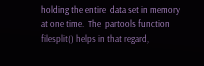holding the entire  data set in memory at one time.  The  partools function filesplit() helps in that regard,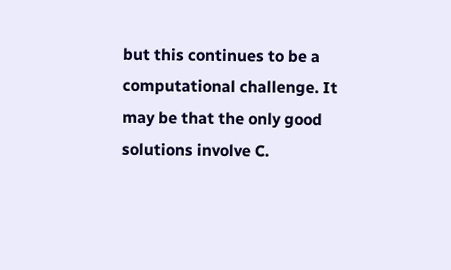but this continues to be a computational challenge. It may be that the only good solutions involve C.